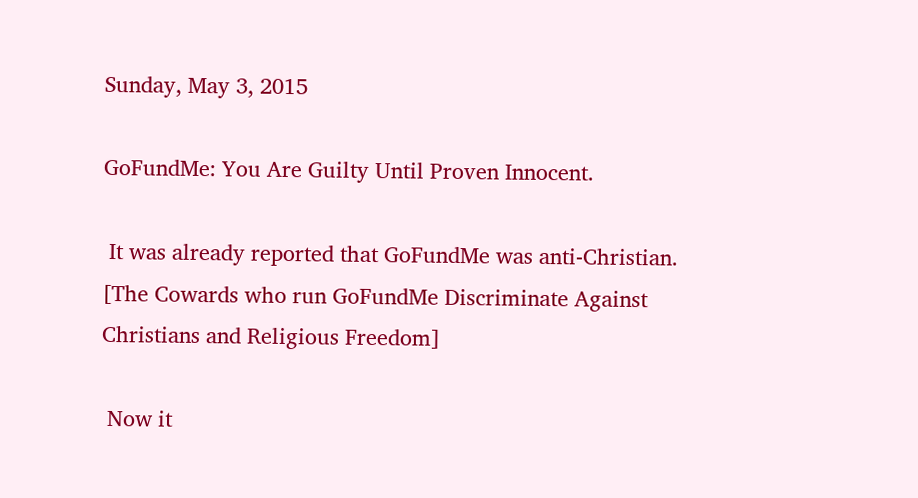Sunday, May 3, 2015

GoFundMe: You Are Guilty Until Proven Innocent.

 It was already reported that GoFundMe was anti-Christian. [The Cowards who run GoFundMe Discriminate Against Christians and Religious Freedom]

 Now it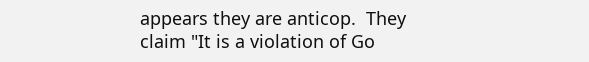appears they are anticop.  They claim "It is a violation of Go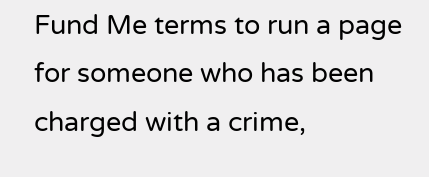Fund Me terms to run a page for someone who has been charged with a crime,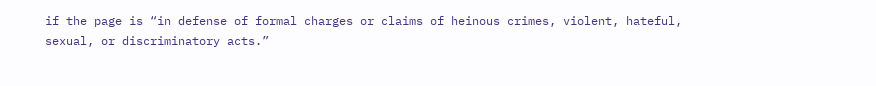if the page is “in defense of formal charges or claims of heinous crimes, violent, hateful, sexual, or discriminatory acts.”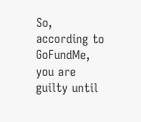So, according to GoFundMe, you are guilty until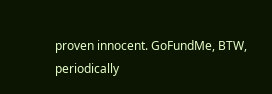proven innocent. GoFundMe, BTW, periodically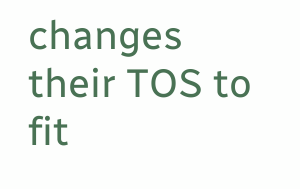changes their TOS to fit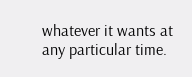whatever it wants at any particular time.